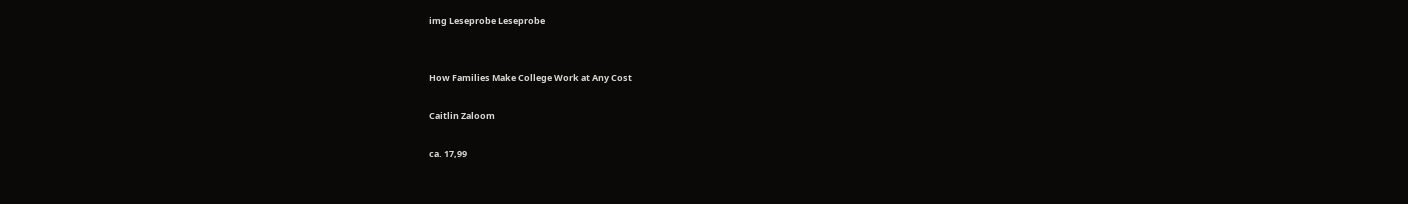img Leseprobe Leseprobe


How Families Make College Work at Any Cost

Caitlin Zaloom

ca. 17,99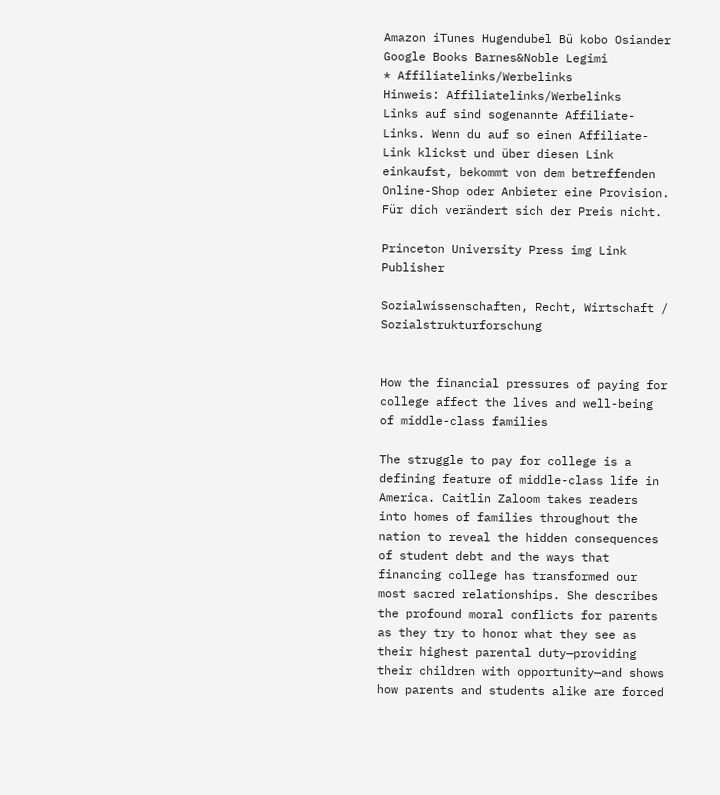Amazon iTunes Hugendubel Bü kobo Osiander Google Books Barnes&Noble Legimi
* Affiliatelinks/Werbelinks
Hinweis: Affiliatelinks/Werbelinks
Links auf sind sogenannte Affiliate-Links. Wenn du auf so einen Affiliate-Link klickst und über diesen Link einkaufst, bekommt von dem betreffenden Online-Shop oder Anbieter eine Provision. Für dich verändert sich der Preis nicht.

Princeton University Press img Link Publisher

Sozialwissenschaften, Recht, Wirtschaft / Sozialstrukturforschung


How the financial pressures of paying for college affect the lives and well-being of middle-class families

The struggle to pay for college is a defining feature of middle-class life in America. Caitlin Zaloom takes readers into homes of families throughout the nation to reveal the hidden consequences of student debt and the ways that financing college has transformed our most sacred relationships. She describes the profound moral conflicts for parents as they try to honor what they see as their highest parental duty—providing their children with opportunity—and shows how parents and students alike are forced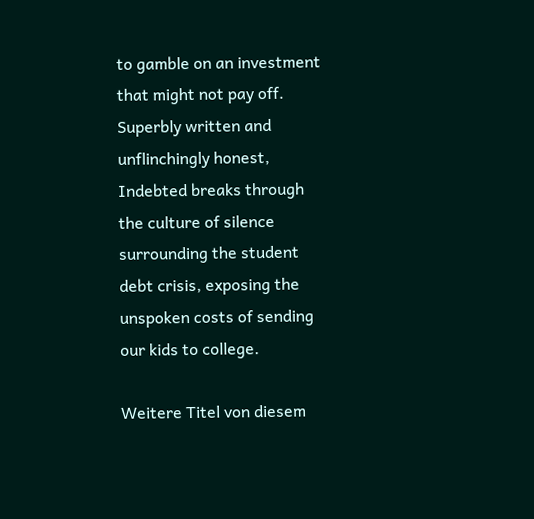to gamble on an investment that might not pay off. Superbly written and unflinchingly honest, Indebted breaks through the culture of silence surrounding the student debt crisis, exposing the unspoken costs of sending our kids to college.

Weitere Titel von diesem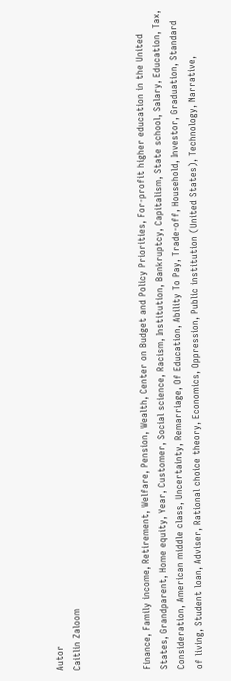Autor
Caitlin Zaloom



Finance, Family income, Retirement, Welfare, Pension, Wealth, Center on Budget and Policy Priorities, For-profit higher education in the United States, Grandparent, Home equity, Year, Customer, Social science, Racism, Institution, Bankruptcy, Capitalism, State school, Salary, Education, Tax, Consideration, American middle class, Uncertainty, Remarriage, Of Education, Ability To Pay, Trade-off, Household, Investor, Graduation, Standard of living, Student loan, Adviser, Rational choice theory, Economics, Oppression, Public institution (United States), Technology, Narrative,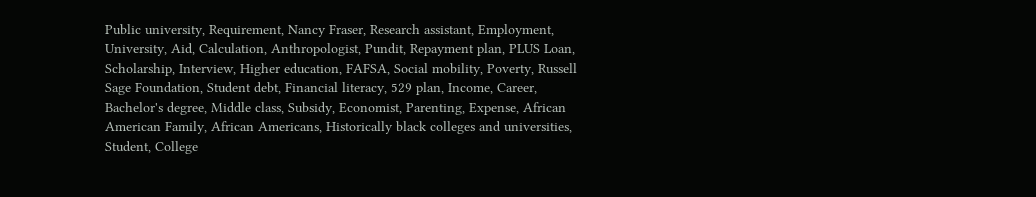Public university, Requirement, Nancy Fraser, Research assistant, Employment, University, Aid, Calculation, Anthropologist, Pundit, Repayment plan, PLUS Loan, Scholarship, Interview, Higher education, FAFSA, Social mobility, Poverty, Russell Sage Foundation, Student debt, Financial literacy, 529 plan, Income, Career, Bachelor's degree, Middle class, Subsidy, Economist, Parenting, Expense, African American Family, African Americans, Historically black colleges and universities, Student, College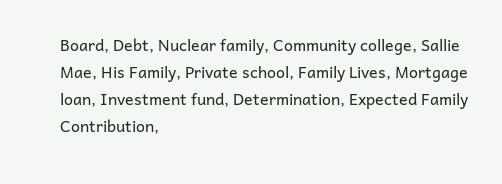Board, Debt, Nuclear family, Community college, Sallie Mae, His Family, Private school, Family Lives, Mortgage loan, Investment fund, Determination, Expected Family Contribution,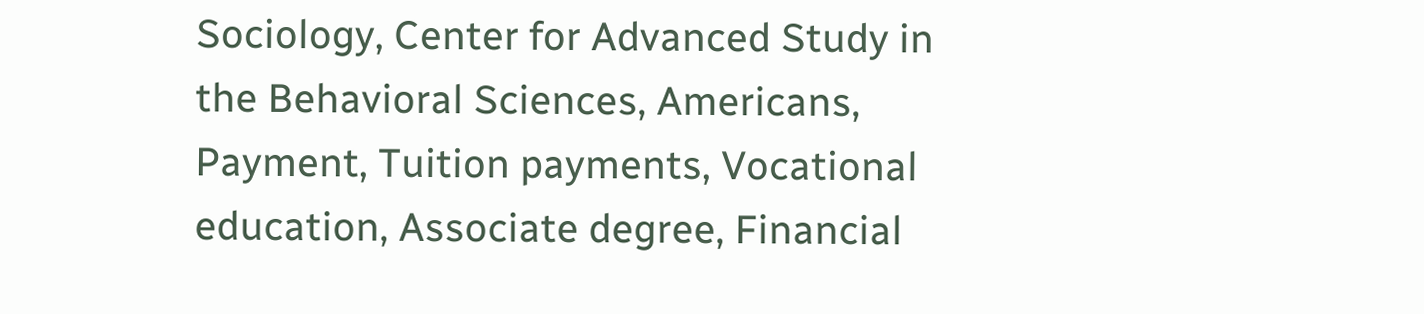Sociology, Center for Advanced Study in the Behavioral Sciences, Americans, Payment, Tuition payments, Vocational education, Associate degree, Financial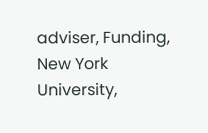adviser, Funding, New York University,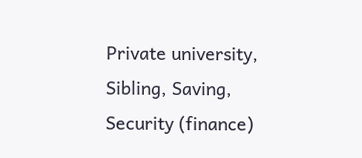Private university, Sibling, Saving, Security (finance)